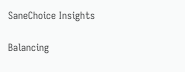SaneChoice Insights

Balancing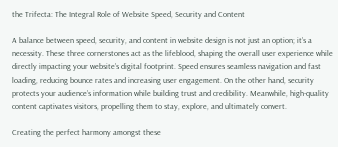the Trifecta: The Integral Role of Website Speed, Security and Content

A balance between speed, security, and content in website design is not just an option; it’s a necessity. These three cornerstones act as the lifeblood, shaping the overall user experience while directly impacting your website’s digital footprint. Speed ensures seamless navigation and fast loading, reducing bounce rates and increasing user engagement. On the other hand, security protects your audience’s information while building trust and credibility. Meanwhile, high-quality content captivates visitors, propelling them to stay, explore, and ultimately convert.

Creating the perfect harmony amongst these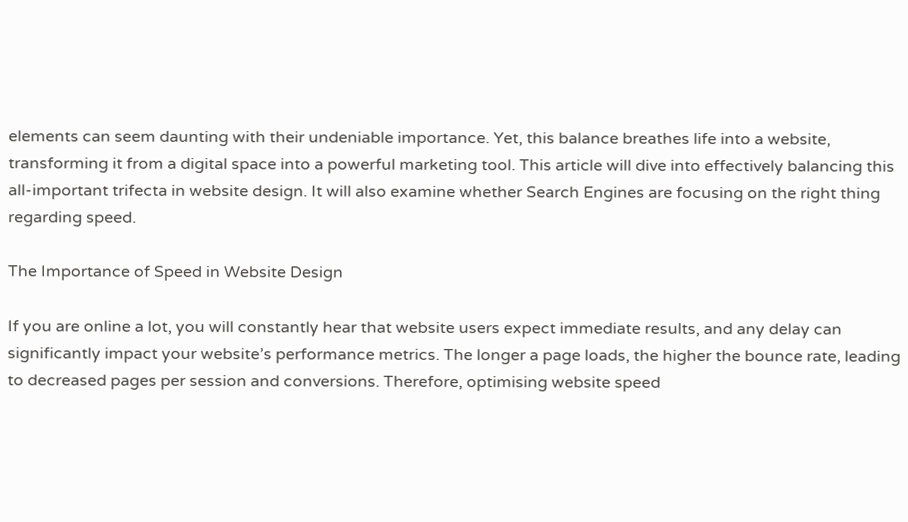elements can seem daunting with their undeniable importance. Yet, this balance breathes life into a website, transforming it from a digital space into a powerful marketing tool. This article will dive into effectively balancing this all-important trifecta in website design. It will also examine whether Search Engines are focusing on the right thing regarding speed.

The Importance of Speed in Website Design

If you are online a lot, you will constantly hear that website users expect immediate results, and any delay can significantly impact your website’s performance metrics. The longer a page loads, the higher the bounce rate, leading to decreased pages per session and conversions. Therefore, optimising website speed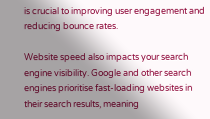is crucial to improving user engagement and reducing bounce rates.

Website speed also impacts your search engine visibility. Google and other search engines prioritise fast-loading websites in their search results, meaning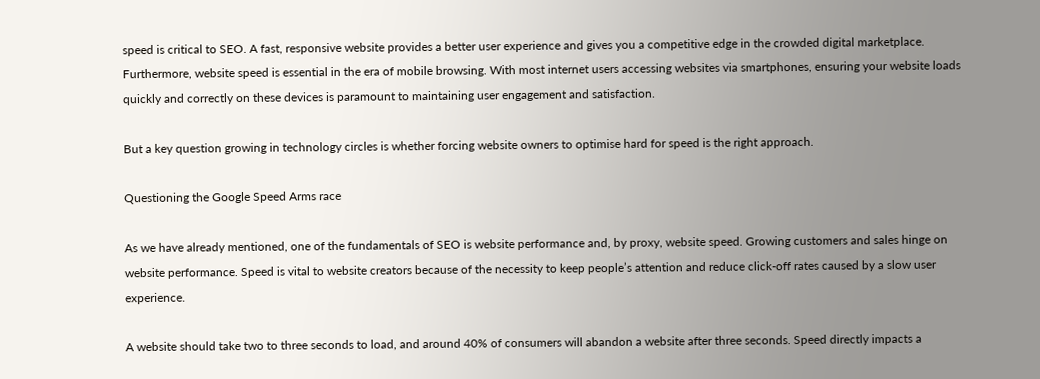speed is critical to SEO. A fast, responsive website provides a better user experience and gives you a competitive edge in the crowded digital marketplace. Furthermore, website speed is essential in the era of mobile browsing. With most internet users accessing websites via smartphones, ensuring your website loads quickly and correctly on these devices is paramount to maintaining user engagement and satisfaction.

But a key question growing in technology circles is whether forcing website owners to optimise hard for speed is the right approach.

Questioning the Google Speed Arms race

As we have already mentioned, one of the fundamentals of SEO is website performance and, by proxy, website speed. Growing customers and sales hinge on website performance. Speed is vital to website creators because of the necessity to keep people’s attention and reduce click-off rates caused by a slow user experience.

A website should take two to three seconds to load, and around 40% of consumers will abandon a website after three seconds. Speed directly impacts a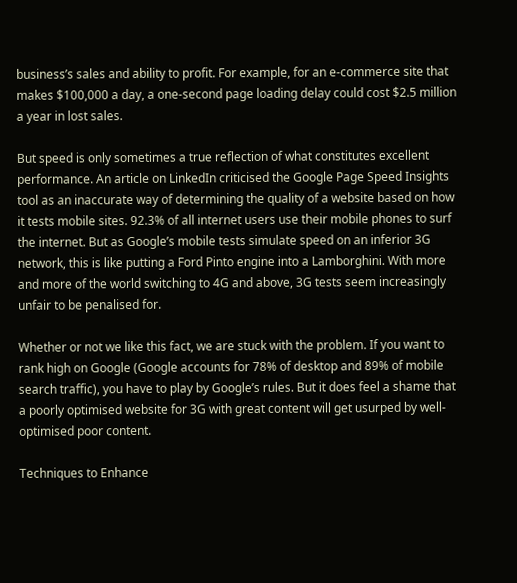business’s sales and ability to profit. For example, for an e-commerce site that makes $100,000 a day, a one-second page loading delay could cost $2.5 million a year in lost sales.

But speed is only sometimes a true reflection of what constitutes excellent performance. An article on LinkedIn criticised the Google Page Speed Insights tool as an inaccurate way of determining the quality of a website based on how it tests mobile sites. 92.3% of all internet users use their mobile phones to surf the internet. But as Google’s mobile tests simulate speed on an inferior 3G network, this is like putting a Ford Pinto engine into a Lamborghini. With more and more of the world switching to 4G and above, 3G tests seem increasingly unfair to be penalised for.

Whether or not we like this fact, we are stuck with the problem. If you want to rank high on Google (Google accounts for 78% of desktop and 89% of mobile search traffic), you have to play by Google’s rules. But it does feel a shame that a poorly optimised website for 3G with great content will get usurped by well-optimised poor content.

Techniques to Enhance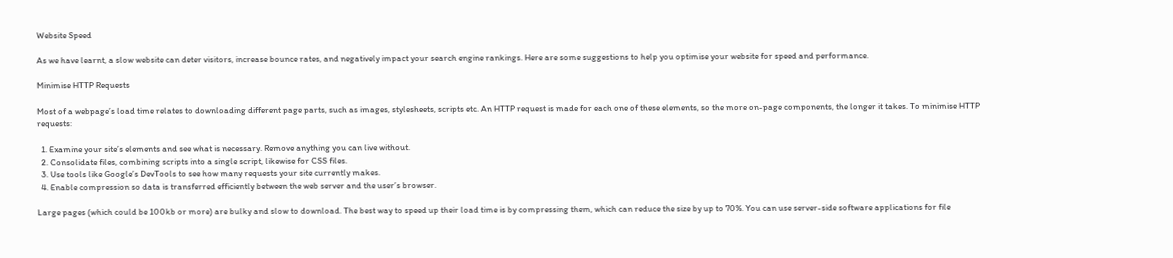Website Speed

As we have learnt, a slow website can deter visitors, increase bounce rates, and negatively impact your search engine rankings. Here are some suggestions to help you optimise your website for speed and performance.

Minimise HTTP Requests

Most of a webpage’s load time relates to downloading different page parts, such as images, stylesheets, scripts etc. An HTTP request is made for each one of these elements, so the more on-page components, the longer it takes. To minimise HTTP requests:

  1. Examine your site’s elements and see what is necessary. Remove anything you can live without.
  2. Consolidate files, combining scripts into a single script, likewise for CSS files.
  3. Use tools like Google’s DevTools to see how many requests your site currently makes.
  4. Enable compression so data is transferred efficiently between the web server and the user’s browser.

Large pages (which could be 100kb or more) are bulky and slow to download. The best way to speed up their load time is by compressing them, which can reduce the size by up to 70%. You can use server-side software applications for file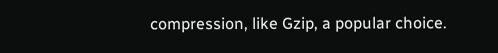compression, like Gzip, a popular choice.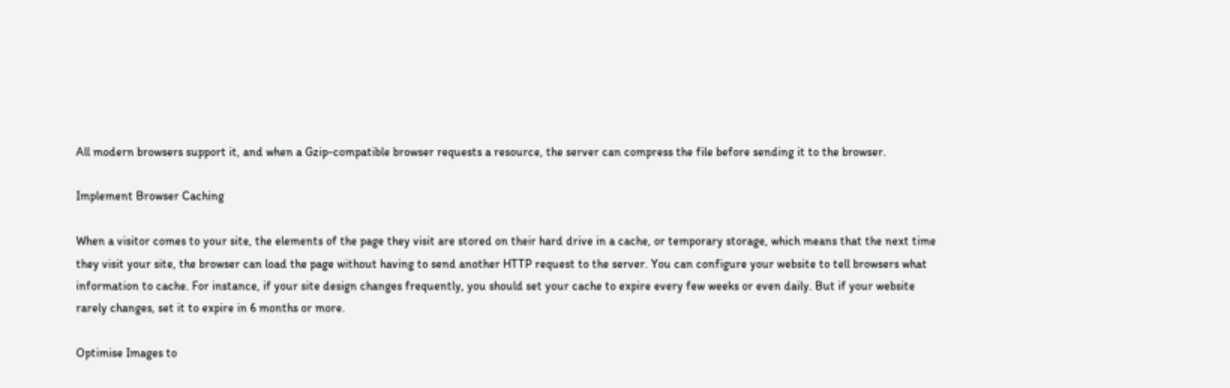All modern browsers support it, and when a Gzip-compatible browser requests a resource, the server can compress the file before sending it to the browser.

Implement Browser Caching

When a visitor comes to your site, the elements of the page they visit are stored on their hard drive in a cache, or temporary storage, which means that the next time they visit your site, the browser can load the page without having to send another HTTP request to the server. You can configure your website to tell browsers what information to cache. For instance, if your site design changes frequently, you should set your cache to expire every few weeks or even daily. But if your website rarely changes, set it to expire in 6 months or more.

Optimise Images to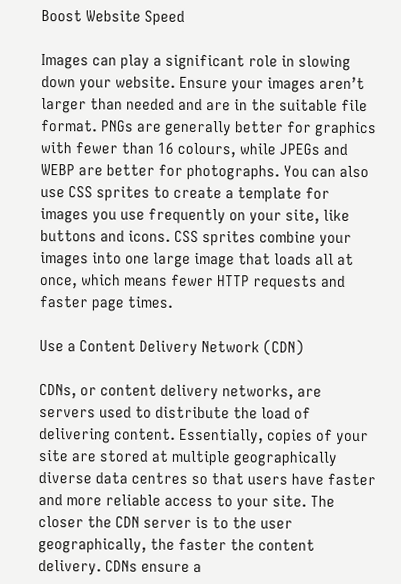Boost Website Speed

Images can play a significant role in slowing down your website. Ensure your images aren’t larger than needed and are in the suitable file format. PNGs are generally better for graphics with fewer than 16 colours, while JPEGs and WEBP are better for photographs. You can also use CSS sprites to create a template for images you use frequently on your site, like buttons and icons. CSS sprites combine your images into one large image that loads all at once, which means fewer HTTP requests and faster page times.

Use a Content Delivery Network (CDN)

CDNs, or content delivery networks, are servers used to distribute the load of delivering content. Essentially, copies of your site are stored at multiple geographically diverse data centres so that users have faster and more reliable access to your site. The closer the CDN server is to the user geographically, the faster the content delivery. CDNs ensure a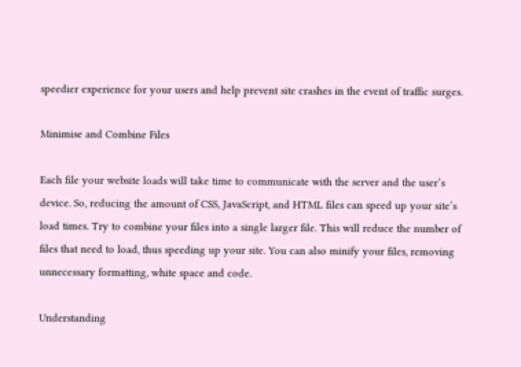speedier experience for your users and help prevent site crashes in the event of traffic surges.

Minimise and Combine Files

Each file your website loads will take time to communicate with the server and the user’s device. So, reducing the amount of CSS, JavaScript, and HTML files can speed up your site’s load times. Try to combine your files into a single larger file. This will reduce the number of files that need to load, thus speeding up your site. You can also minify your files, removing unnecessary formatting, white space and code.

Understanding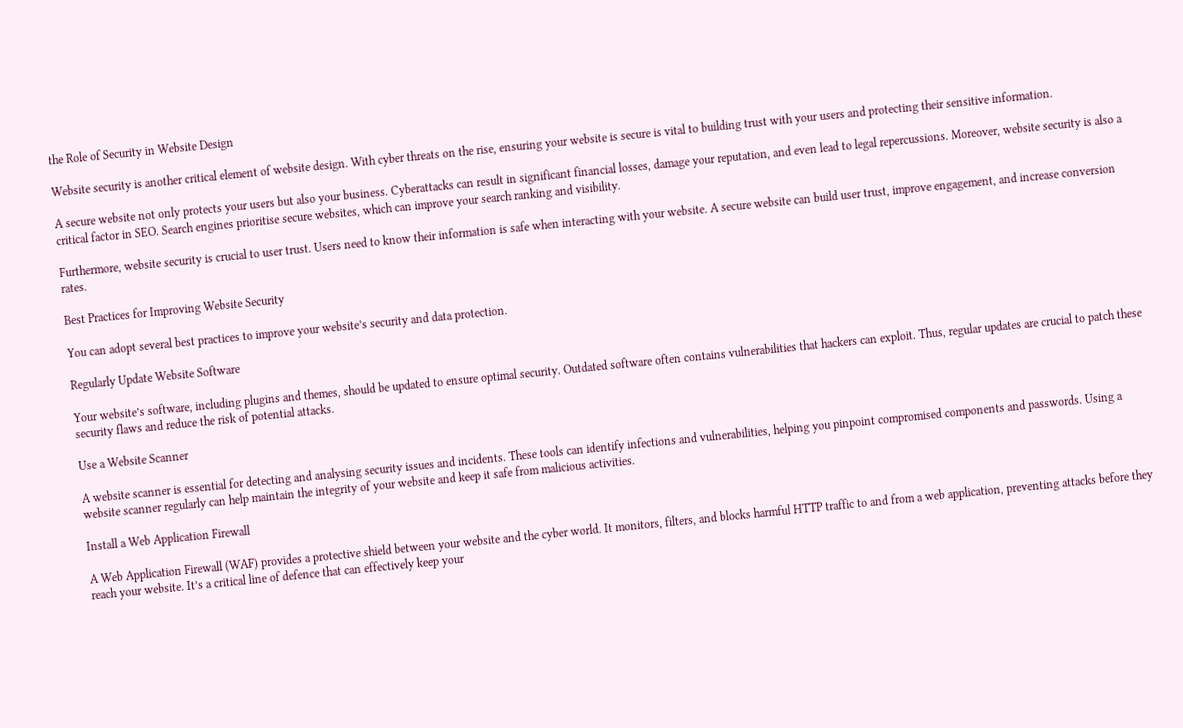the Role of Security in Website Design

Website security is another critical element of website design. With cyber threats on the rise, ensuring your website is secure is vital to building trust with your users and protecting their sensitive information.

A secure website not only protects your users but also your business. Cyberattacks can result in significant financial losses, damage your reputation, and even lead to legal repercussions. Moreover, website security is also a critical factor in SEO. Search engines prioritise secure websites, which can improve your search ranking and visibility.

Furthermore, website security is crucial to user trust. Users need to know their information is safe when interacting with your website. A secure website can build user trust, improve engagement, and increase conversion rates.

Best Practices for Improving Website Security

You can adopt several best practices to improve your website’s security and data protection.

Regularly Update Website Software

Your website’s software, including plugins and themes, should be updated to ensure optimal security. Outdated software often contains vulnerabilities that hackers can exploit. Thus, regular updates are crucial to patch these security flaws and reduce the risk of potential attacks.

Use a Website Scanner

A website scanner is essential for detecting and analysing security issues and incidents. These tools can identify infections and vulnerabilities, helping you pinpoint compromised components and passwords. Using a website scanner regularly can help maintain the integrity of your website and keep it safe from malicious activities.

Install a Web Application Firewall

A Web Application Firewall (WAF) provides a protective shield between your website and the cyber world. It monitors, filters, and blocks harmful HTTP traffic to and from a web application, preventing attacks before they reach your website. It’s a critical line of defence that can effectively keep your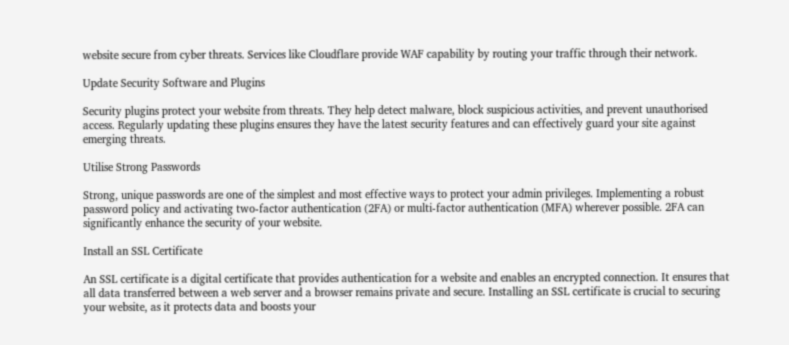website secure from cyber threats. Services like Cloudflare provide WAF capability by routing your traffic through their network.

Update Security Software and Plugins

Security plugins protect your website from threats. They help detect malware, block suspicious activities, and prevent unauthorised access. Regularly updating these plugins ensures they have the latest security features and can effectively guard your site against emerging threats.

Utilise Strong Passwords

Strong, unique passwords are one of the simplest and most effective ways to protect your admin privileges. Implementing a robust password policy and activating two-factor authentication (2FA) or multi-factor authentication (MFA) wherever possible. 2FA can significantly enhance the security of your website.

Install an SSL Certificate

An SSL certificate is a digital certificate that provides authentication for a website and enables an encrypted connection. It ensures that all data transferred between a web server and a browser remains private and secure. Installing an SSL certificate is crucial to securing your website, as it protects data and boosts your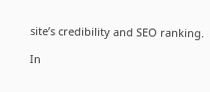site’s credibility and SEO ranking.

In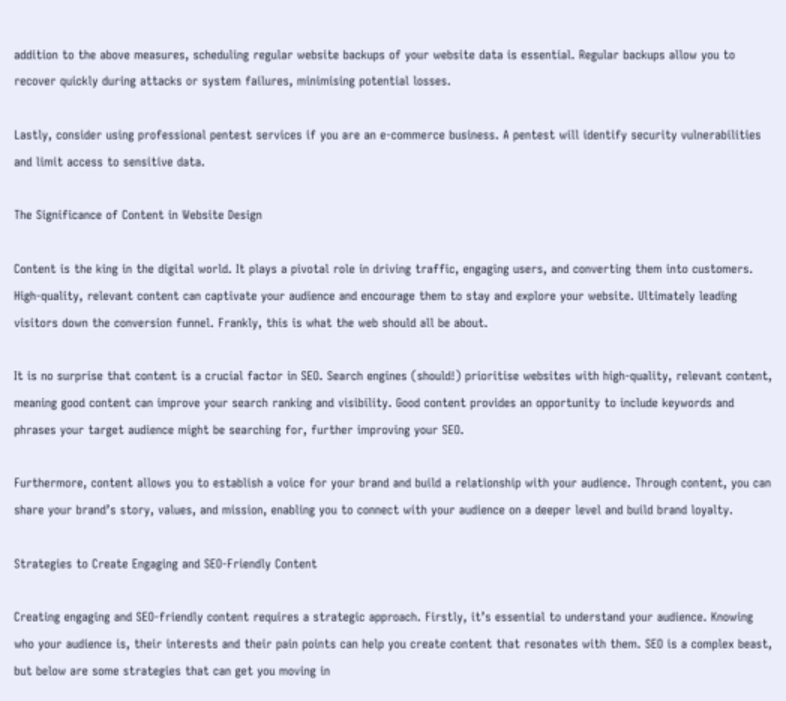addition to the above measures, scheduling regular website backups of your website data is essential. Regular backups allow you to recover quickly during attacks or system failures, minimising potential losses.

Lastly, consider using professional pentest services if you are an e-commerce business. A pentest will identify security vulnerabilities and limit access to sensitive data.

The Significance of Content in Website Design

Content is the king in the digital world. It plays a pivotal role in driving traffic, engaging users, and converting them into customers. High-quality, relevant content can captivate your audience and encourage them to stay and explore your website. Ultimately leading visitors down the conversion funnel. Frankly, this is what the web should all be about.

It is no surprise that content is a crucial factor in SEO. Search engines (should!) prioritise websites with high-quality, relevant content, meaning good content can improve your search ranking and visibility. Good content provides an opportunity to include keywords and phrases your target audience might be searching for, further improving your SEO.

Furthermore, content allows you to establish a voice for your brand and build a relationship with your audience. Through content, you can share your brand’s story, values, and mission, enabling you to connect with your audience on a deeper level and build brand loyalty.

Strategies to Create Engaging and SEO-Friendly Content

Creating engaging and SEO-friendly content requires a strategic approach. Firstly, it’s essential to understand your audience. Knowing who your audience is, their interests and their pain points can help you create content that resonates with them. SEO is a complex beast, but below are some strategies that can get you moving in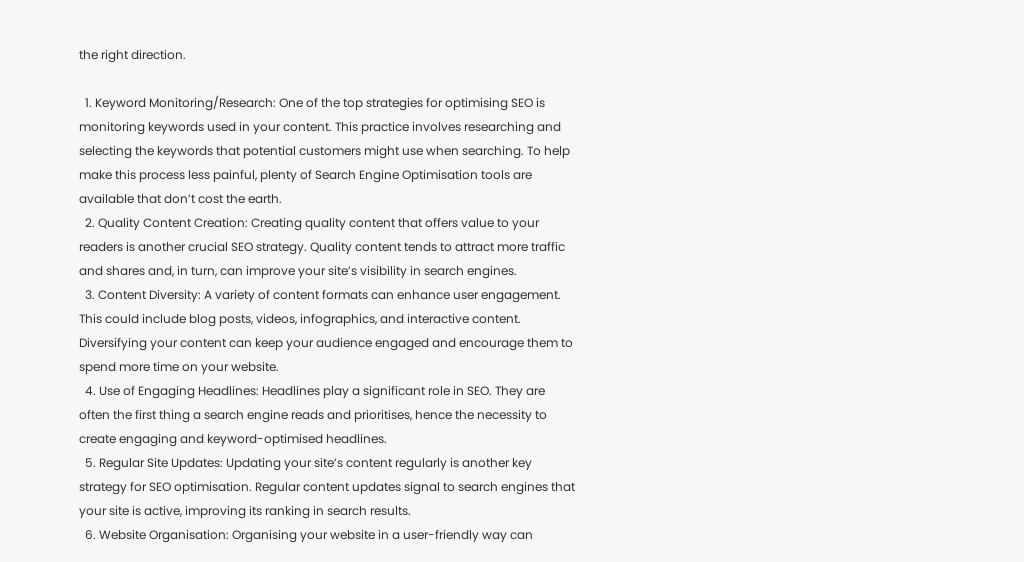the right direction.

  1. Keyword Monitoring/Research: One of the top strategies for optimising SEO is monitoring keywords used in your content. This practice involves researching and selecting the keywords that potential customers might use when searching. To help make this process less painful, plenty of Search Engine Optimisation tools are available that don’t cost the earth.
  2. Quality Content Creation: Creating quality content that offers value to your readers is another crucial SEO strategy. Quality content tends to attract more traffic and shares and, in turn, can improve your site’s visibility in search engines.
  3. Content Diversity: A variety of content formats can enhance user engagement. This could include blog posts, videos, infographics, and interactive content. Diversifying your content can keep your audience engaged and encourage them to spend more time on your website.
  4. Use of Engaging Headlines: Headlines play a significant role in SEO. They are often the first thing a search engine reads and prioritises, hence the necessity to create engaging and keyword-optimised headlines.
  5. Regular Site Updates: Updating your site’s content regularly is another key strategy for SEO optimisation. Regular content updates signal to search engines that your site is active, improving its ranking in search results.
  6. Website Organisation: Organising your website in a user-friendly way can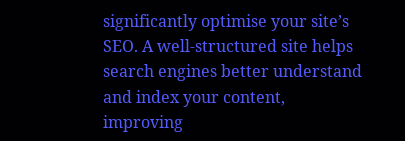significantly optimise your site’s SEO. A well-structured site helps search engines better understand and index your content, improving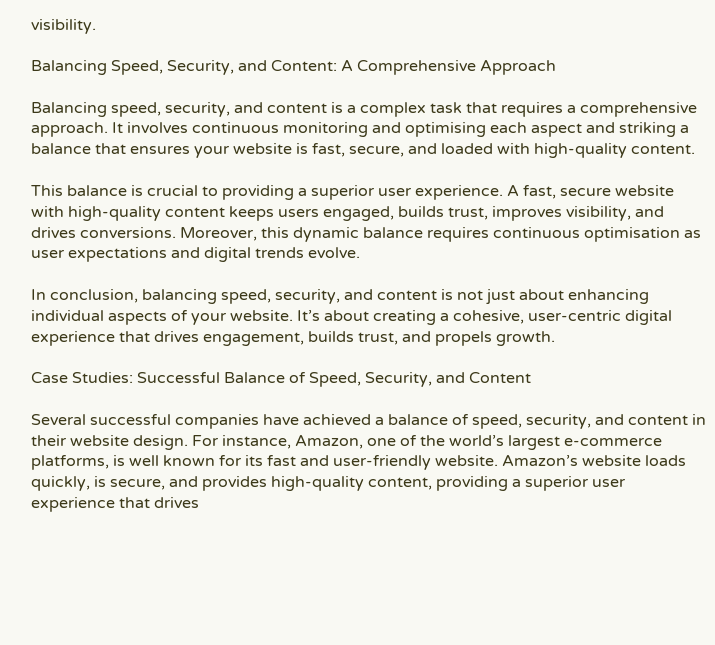visibility.

Balancing Speed, Security, and Content: A Comprehensive Approach

Balancing speed, security, and content is a complex task that requires a comprehensive approach. It involves continuous monitoring and optimising each aspect and striking a balance that ensures your website is fast, secure, and loaded with high-quality content.

This balance is crucial to providing a superior user experience. A fast, secure website with high-quality content keeps users engaged, builds trust, improves visibility, and drives conversions. Moreover, this dynamic balance requires continuous optimisation as user expectations and digital trends evolve.

In conclusion, balancing speed, security, and content is not just about enhancing individual aspects of your website. It’s about creating a cohesive, user-centric digital experience that drives engagement, builds trust, and propels growth.

Case Studies: Successful Balance of Speed, Security, and Content

Several successful companies have achieved a balance of speed, security, and content in their website design. For instance, Amazon, one of the world’s largest e-commerce platforms, is well known for its fast and user-friendly website. Amazon’s website loads quickly, is secure, and provides high-quality content, providing a superior user experience that drives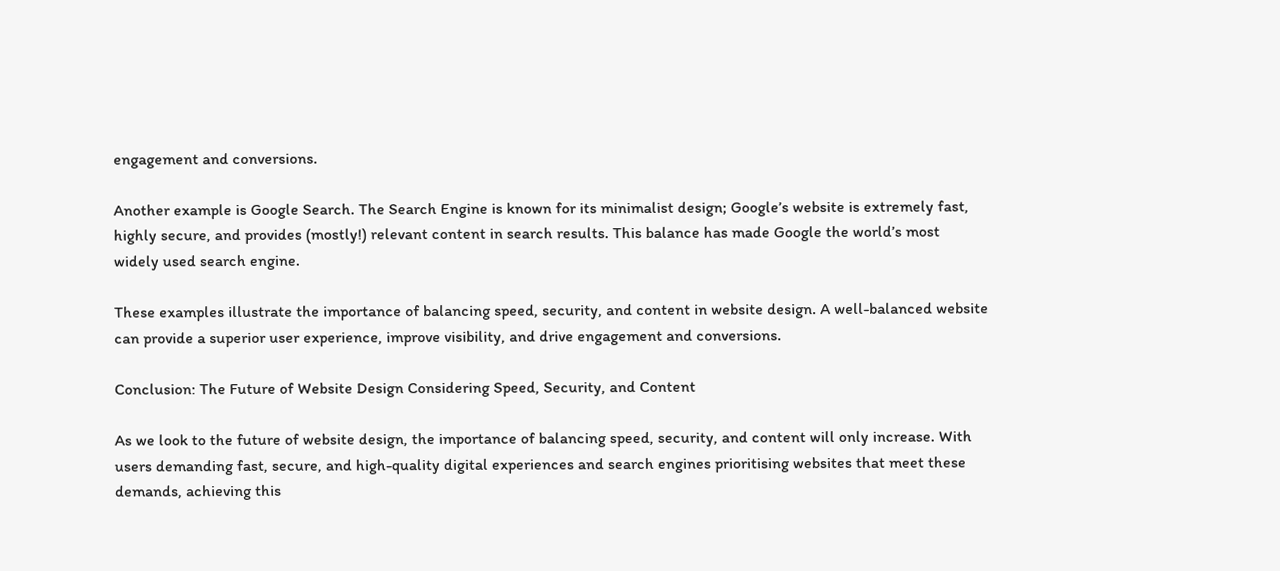engagement and conversions.

Another example is Google Search. The Search Engine is known for its minimalist design; Google’s website is extremely fast, highly secure, and provides (mostly!) relevant content in search results. This balance has made Google the world’s most widely used search engine.

These examples illustrate the importance of balancing speed, security, and content in website design. A well-balanced website can provide a superior user experience, improve visibility, and drive engagement and conversions.

Conclusion: The Future of Website Design Considering Speed, Security, and Content

As we look to the future of website design, the importance of balancing speed, security, and content will only increase. With users demanding fast, secure, and high-quality digital experiences and search engines prioritising websites that meet these demands, achieving this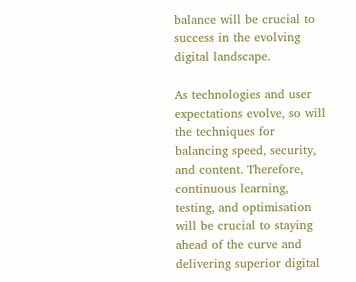balance will be crucial to success in the evolving digital landscape.

As technologies and user expectations evolve, so will the techniques for balancing speed, security, and content. Therefore, continuous learning, testing, and optimisation will be crucial to staying ahead of the curve and delivering superior digital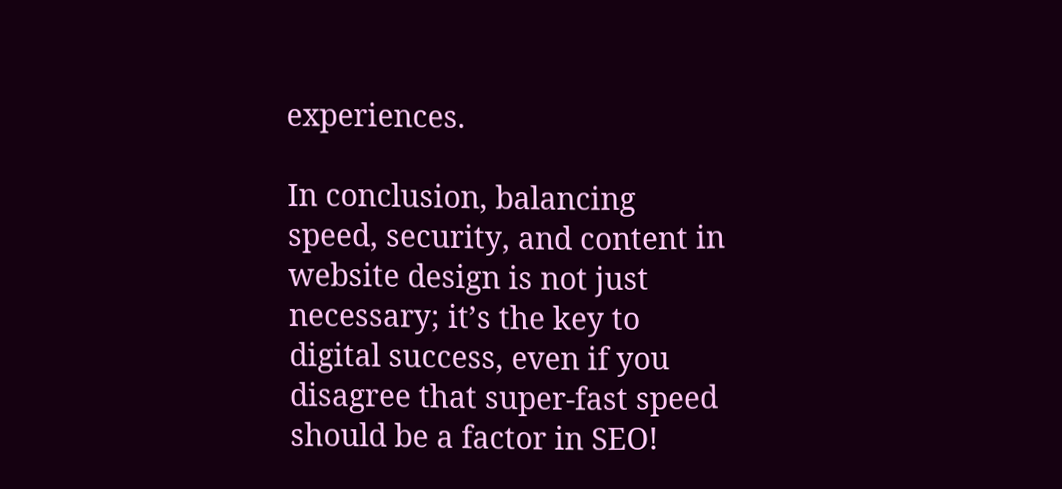experiences.

In conclusion, balancing speed, security, and content in website design is not just necessary; it’s the key to digital success, even if you disagree that super-fast speed should be a factor in SEO!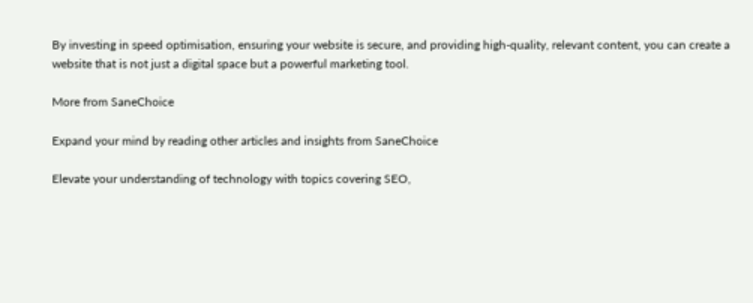By investing in speed optimisation, ensuring your website is secure, and providing high-quality, relevant content, you can create a website that is not just a digital space but a powerful marketing tool.

More from SaneChoice

Expand your mind by reading other articles and insights from SaneChoice

Elevate your understanding of technology with topics covering SEO,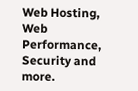Web Hosting, Web Performance, Security and more.